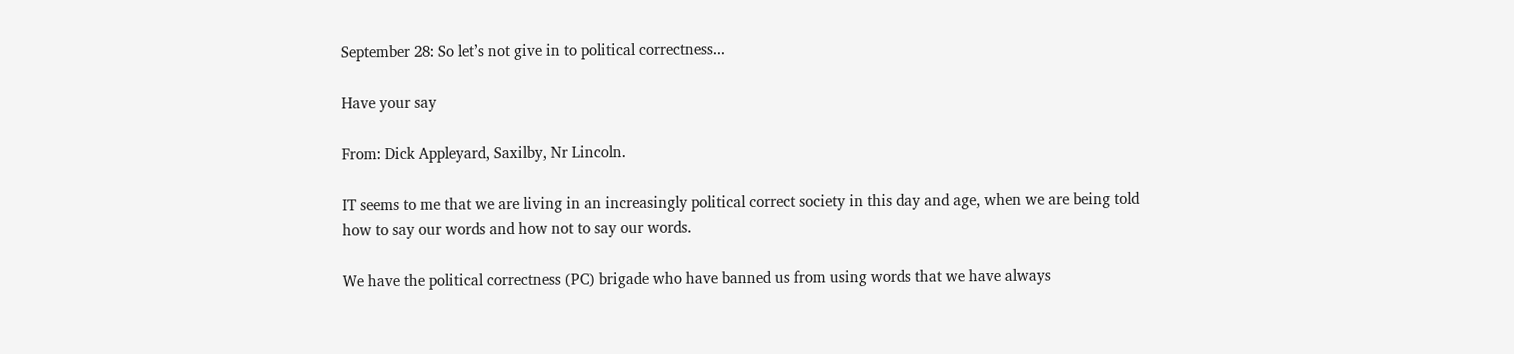September 28: So let’s not give in to political correctness...

Have your say

From: Dick Appleyard, Saxilby, Nr Lincoln.

IT seems to me that we are living in an increasingly political correct society in this day and age, when we are being told how to say our words and how not to say our words.

We have the political correctness (PC) brigade who have banned us from using words that we have always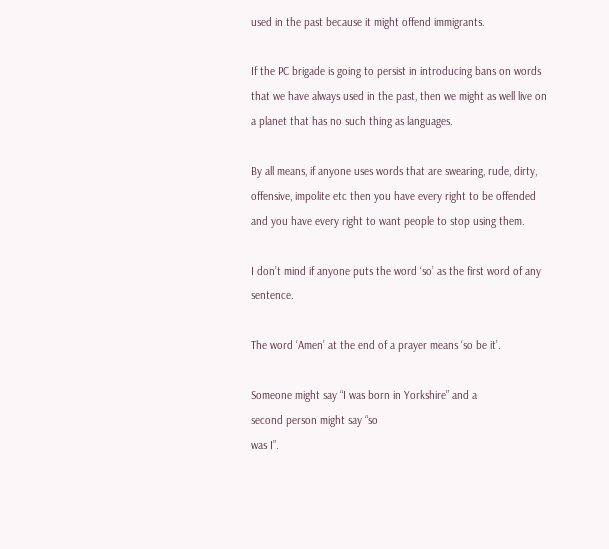used in the past because it might offend immigrants.

If the PC brigade is going to persist in introducing bans on words that we have always used in the past, then we might as well live on a planet that has no such thing as languages.

By all means, if anyone uses words that are swearing, rude, dirty, offensive, impolite etc then you have every right to be offended and you have every right to want people to stop using them.

I don’t mind if anyone puts the word ‘so’ as the first word of any sentence.

The word ‘Amen’ at the end of a prayer means ‘so be it’.

Someone might say “I was born in Yorkshire” and a
second person might say “so
was I”.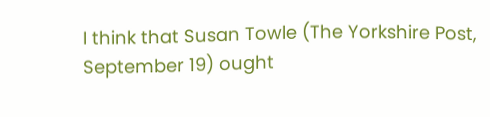I think that Susan Towle (The Yorkshire Post, September 19) ought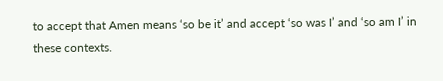to accept that Amen means ‘so be it’ and accept ‘so was I’ and ‘so am I’ in these contexts.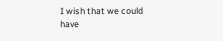I wish that we could have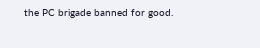the PC brigade banned for good.